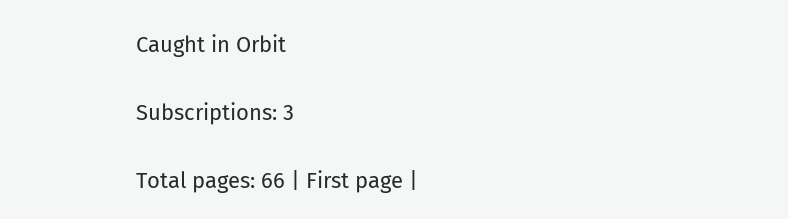Caught in Orbit

Subscriptions: 3

Total pages: 66 | First page |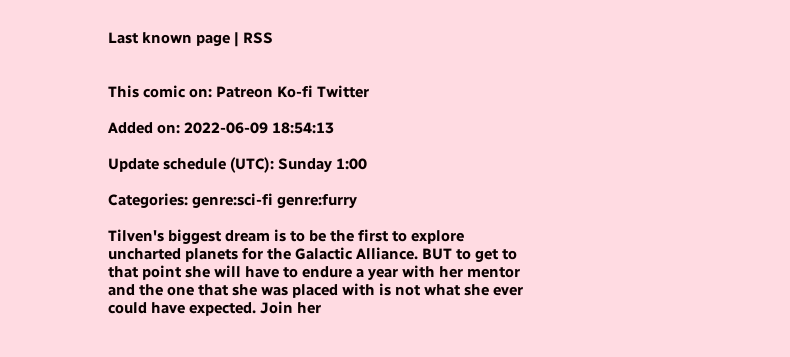Last known page | RSS


This comic on: Patreon Ko-fi Twitter

Added on: 2022-06-09 18:54:13

Update schedule (UTC): Sunday 1:00

Categories: genre:sci-fi genre:furry

Tilven's biggest dream is to be the first to explore uncharted planets for the Galactic Alliance. BUT to get to that point she will have to endure a year with her mentor and the one that she was placed with is not what she ever could have expected. Join her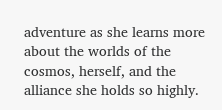adventure as she learns more about the worlds of the cosmos, herself, and the alliance she holds so highly.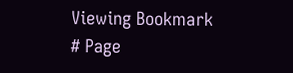Viewing Bookmark
# Page